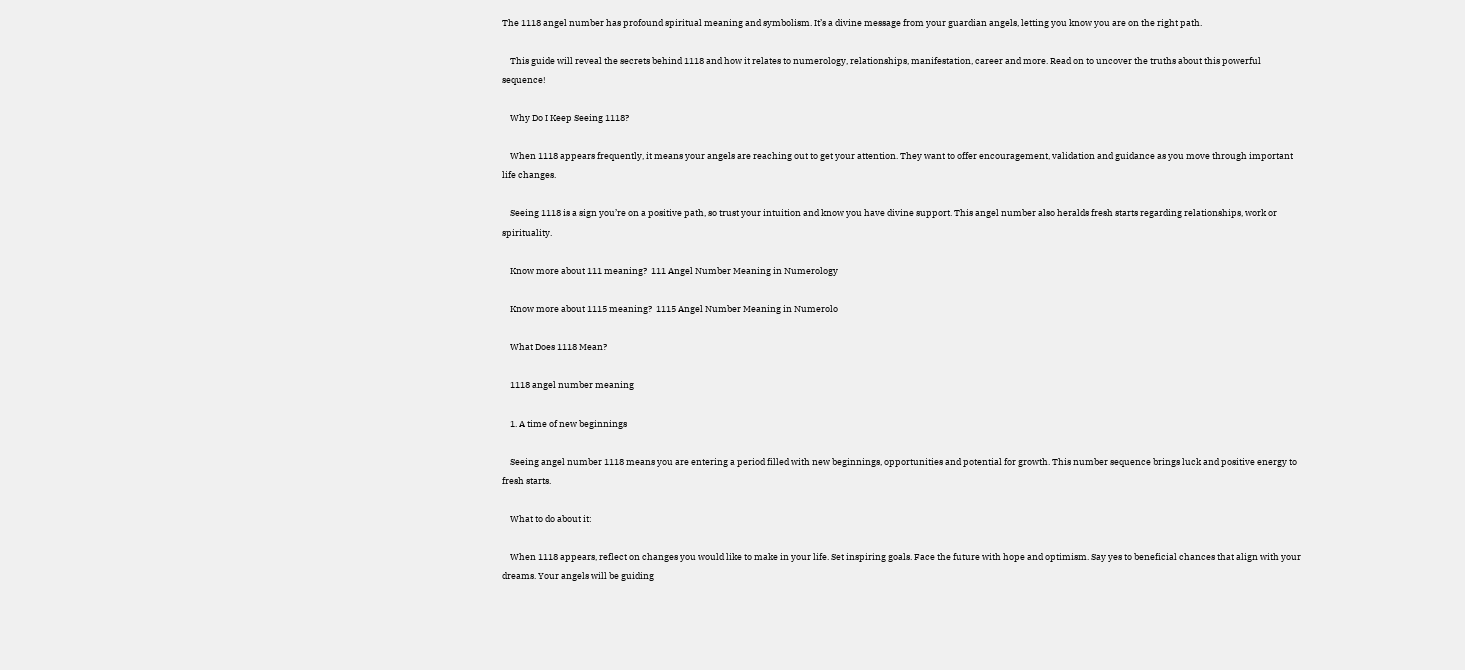The 1118 angel number has profound spiritual meaning and symbolism. It’s a divine message from your guardian angels, letting you know you are on the right path.

    This guide will reveal the secrets behind 1118 and how it relates to numerology, relationships, manifestation, career and more. Read on to uncover the truths about this powerful sequence!

    Why Do I Keep Seeing 1118?

    When 1118 appears frequently, it means your angels are reaching out to get your attention. They want to offer encouragement, validation and guidance as you move through important life changes.

    Seeing 1118 is a sign you’re on a positive path, so trust your intuition and know you have divine support. This angel number also heralds fresh starts regarding relationships, work or spirituality.

    Know more about 111 meaning?  111 Angel Number Meaning in Numerology

    Know more about 1115 meaning?  1115 Angel Number Meaning in Numerolo

    What Does 1118 Mean?

    1118 angel number meaning

    1. A time of new beginnings

    Seeing angel number 1118 means you are entering a period filled with new beginnings, opportunities and potential for growth. This number sequence brings luck and positive energy to fresh starts.

    What to do about it:

    When 1118 appears, reflect on changes you would like to make in your life. Set inspiring goals. Face the future with hope and optimism. Say yes to beneficial chances that align with your dreams. Your angels will be guiding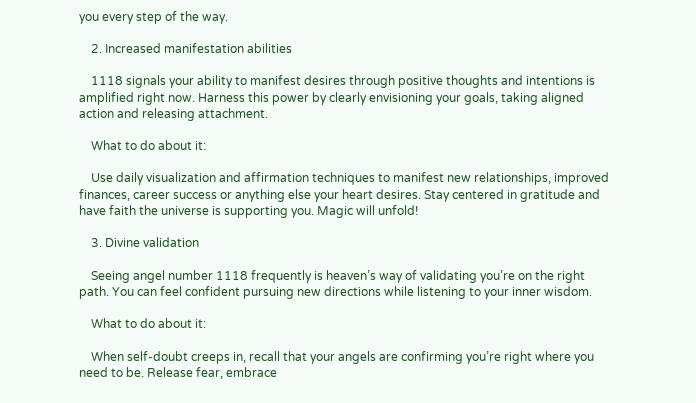you every step of the way.

    2. Increased manifestation abilities

    1118 signals your ability to manifest desires through positive thoughts and intentions is amplified right now. Harness this power by clearly envisioning your goals, taking aligned action and releasing attachment.

    What to do about it:

    Use daily visualization and affirmation techniques to manifest new relationships, improved finances, career success or anything else your heart desires. Stay centered in gratitude and have faith the universe is supporting you. Magic will unfold!

    3. Divine validation

    Seeing angel number 1118 frequently is heaven’s way of validating you’re on the right path. You can feel confident pursuing new directions while listening to your inner wisdom.

    What to do about it:

    When self-doubt creeps in, recall that your angels are confirming you’re right where you need to be. Release fear, embrace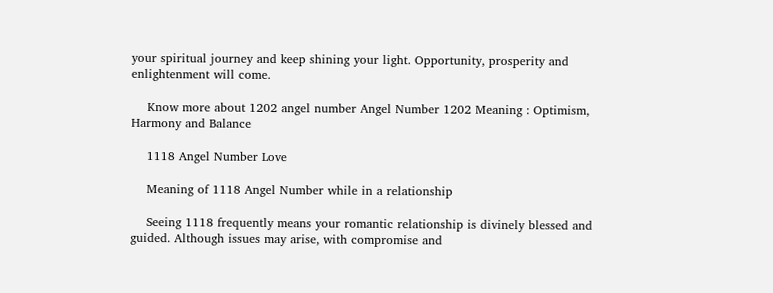your spiritual journey and keep shining your light. Opportunity, prosperity and enlightenment will come.

    Know more about 1202 angel number Angel Number 1202 Meaning : Optimism, Harmony and Balance

    1118 Angel Number Love

    Meaning of 1118 Angel Number while in a relationship

    Seeing 1118 frequently means your romantic relationship is divinely blessed and guided. Although issues may arise, with compromise and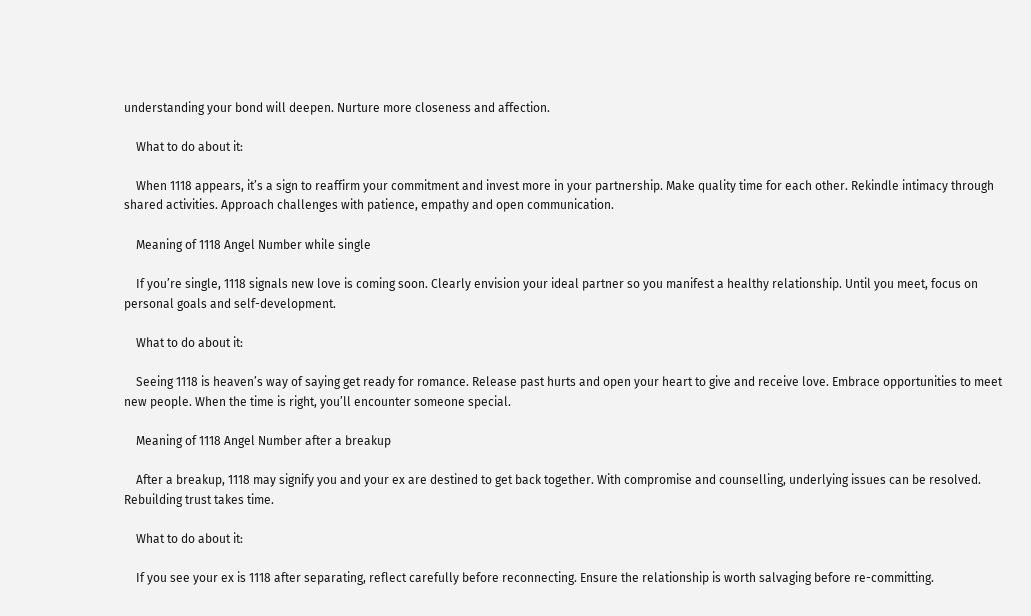understanding your bond will deepen. Nurture more closeness and affection.

    What to do about it:

    When 1118 appears, it’s a sign to reaffirm your commitment and invest more in your partnership. Make quality time for each other. Rekindle intimacy through shared activities. Approach challenges with patience, empathy and open communication.

    Meaning of 1118 Angel Number while single

    If you’re single, 1118 signals new love is coming soon. Clearly envision your ideal partner so you manifest a healthy relationship. Until you meet, focus on personal goals and self-development.

    What to do about it:

    Seeing 1118 is heaven’s way of saying get ready for romance. Release past hurts and open your heart to give and receive love. Embrace opportunities to meet new people. When the time is right, you’ll encounter someone special.

    Meaning of 1118 Angel Number after a breakup

    After a breakup, 1118 may signify you and your ex are destined to get back together. With compromise and counselling, underlying issues can be resolved. Rebuilding trust takes time.

    What to do about it:

    If you see your ex is 1118 after separating, reflect carefully before reconnecting. Ensure the relationship is worth salvaging before re-committing.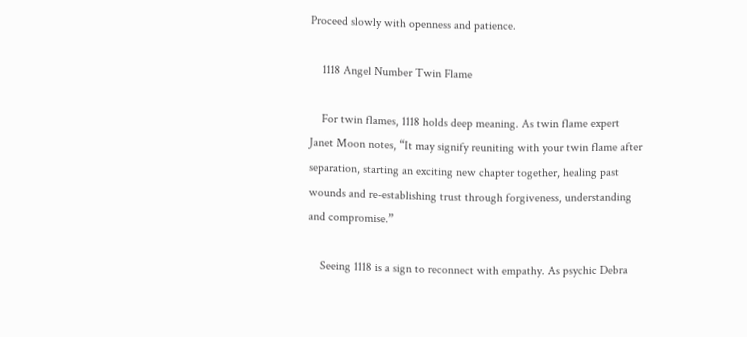Proceed slowly with openness and patience.

    1118 Angel Number Twin Flame

    For twin flames, 1118 holds deep meaning. As twin flame expert Janet Moon notes, “It may signify reuniting with your twin flame after separation, starting an exciting new chapter together, healing past wounds and re-establishing trust through forgiveness, understanding and compromise.”

    Seeing 1118 is a sign to reconnect with empathy. As psychic Debra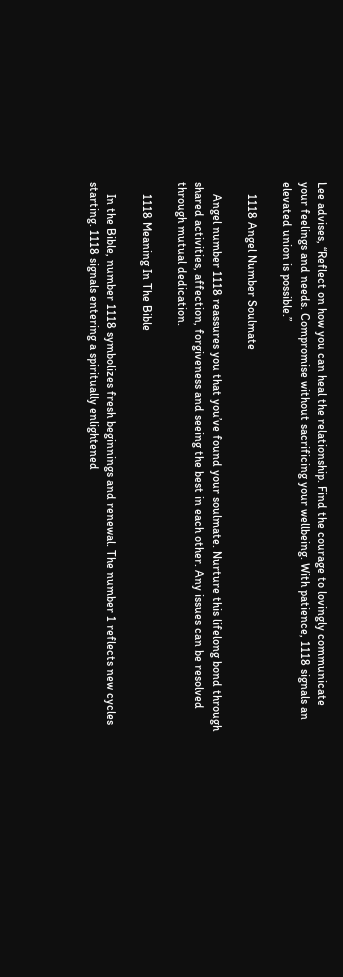Lee advises, “Reflect on how you can heal the relationship. Find the courage to lovingly communicate your feelings and needs. Compromise without sacrificing your wellbeing. With patience, 1118 signals an elevated union is possible.”

    1118 Angel Number Soulmate

    Angel number 1118 reassures you that you’ve found your soulmate. Nurture this lifelong bond through shared activities, affection, forgiveness and seeing the best in each other. Any issues can be resolved through mutual dedication.

    1118 Meaning In The Bible

    In the Bible, number 1118 symbolizes fresh beginnings and renewal. The number 1 reflects new cycles starting. 1118 signals entering a spiritually enlightened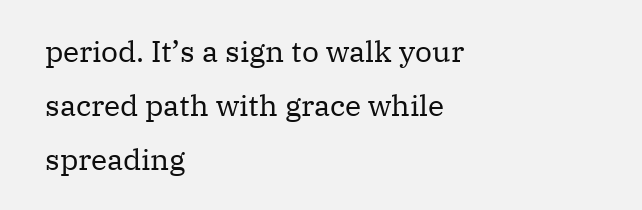period. It’s a sign to walk your sacred path with grace while spreading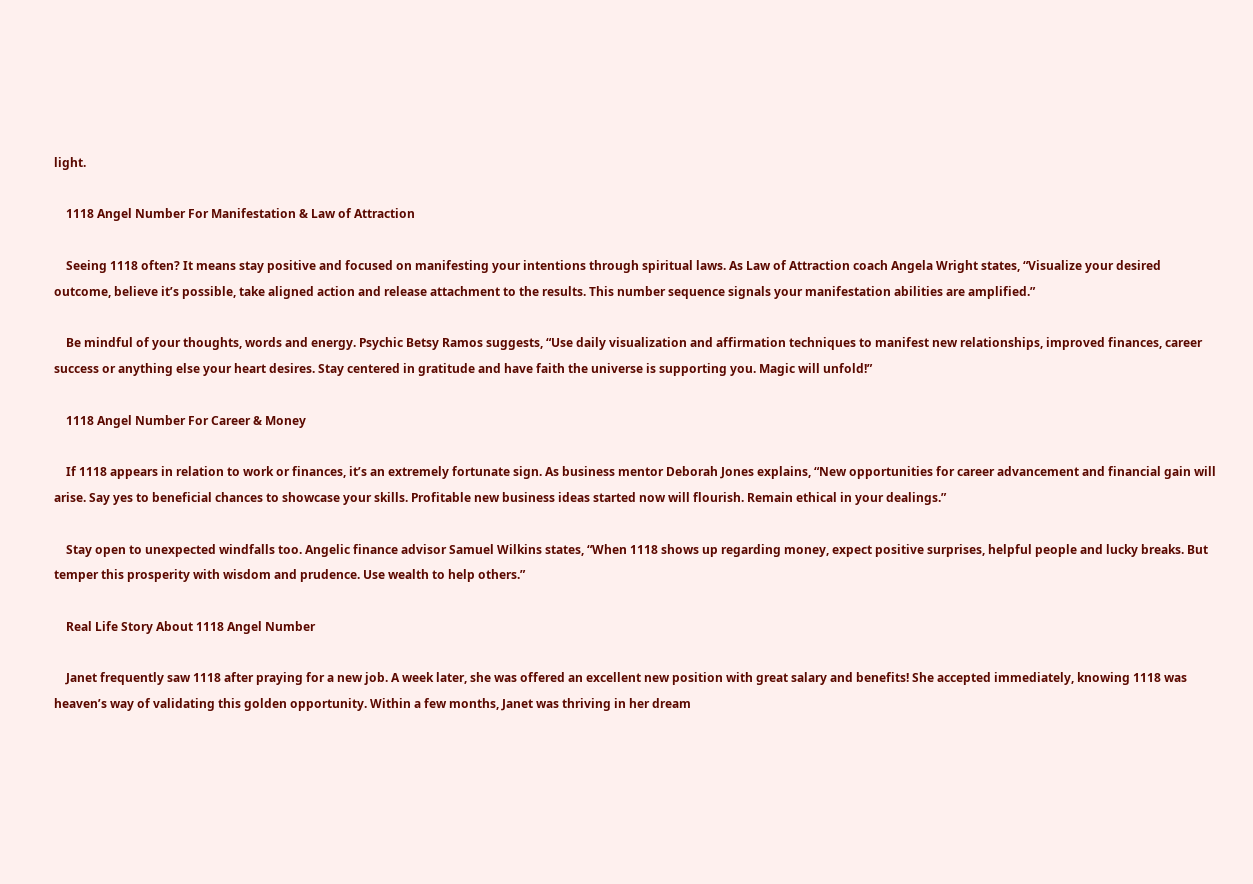light.

    1118 Angel Number For Manifestation & Law of Attraction

    Seeing 1118 often? It means stay positive and focused on manifesting your intentions through spiritual laws. As Law of Attraction coach Angela Wright states, “Visualize your desired outcome, believe it’s possible, take aligned action and release attachment to the results. This number sequence signals your manifestation abilities are amplified.”

    Be mindful of your thoughts, words and energy. Psychic Betsy Ramos suggests, “Use daily visualization and affirmation techniques to manifest new relationships, improved finances, career success or anything else your heart desires. Stay centered in gratitude and have faith the universe is supporting you. Magic will unfold!”

    1118 Angel Number For Career & Money

    If 1118 appears in relation to work or finances, it’s an extremely fortunate sign. As business mentor Deborah Jones explains, “New opportunities for career advancement and financial gain will arise. Say yes to beneficial chances to showcase your skills. Profitable new business ideas started now will flourish. Remain ethical in your dealings.”

    Stay open to unexpected windfalls too. Angelic finance advisor Samuel Wilkins states, “When 1118 shows up regarding money, expect positive surprises, helpful people and lucky breaks. But temper this prosperity with wisdom and prudence. Use wealth to help others.”

    Real Life Story About 1118 Angel Number

    Janet frequently saw 1118 after praying for a new job. A week later, she was offered an excellent new position with great salary and benefits! She accepted immediately, knowing 1118 was heaven’s way of validating this golden opportunity. Within a few months, Janet was thriving in her dream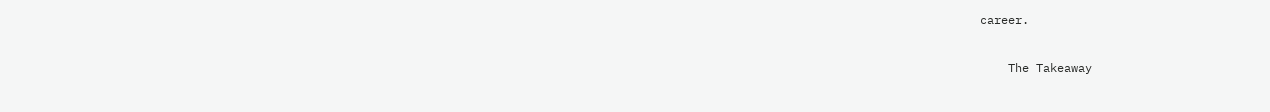career.

    The Takeaway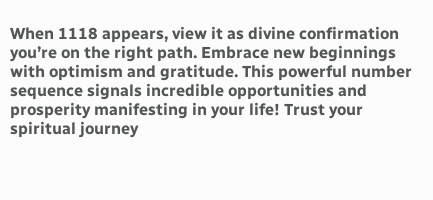When 1118 appears, view it as divine confirmation you’re on the right path. Embrace new beginnings with optimism and gratitude. This powerful number sequence signals incredible opportunities and prosperity manifesting in your life! Trust your spiritual journey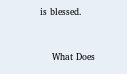is blessed.


    What Does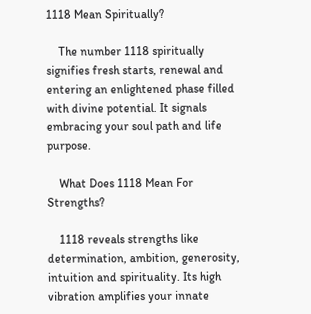1118 Mean Spiritually?

    The number 1118 spiritually signifies fresh starts, renewal and entering an enlightened phase filled with divine potential. It signals embracing your soul path and life purpose.

    What Does 1118 Mean For Strengths?

    1118 reveals strengths like determination, ambition, generosity, intuition and spirituality. Its high vibration amplifies your innate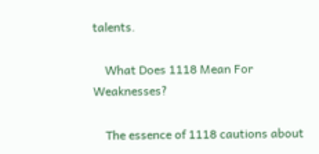talents.

    What Does 1118 Mean For Weaknesses?

    The essence of 1118 cautions about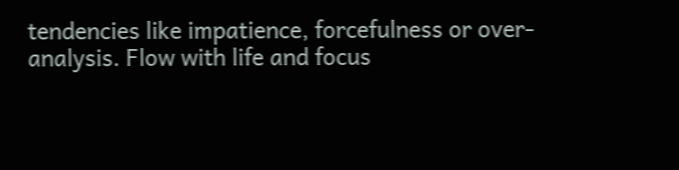tendencies like impatience, forcefulness or over-analysis. Flow with life and focus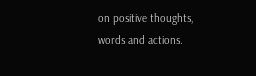on positive thoughts, words and actions.